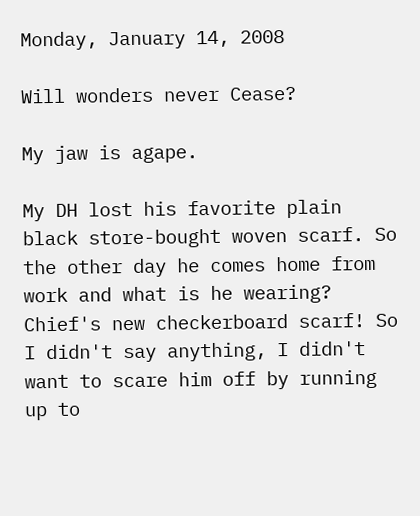Monday, January 14, 2008

Will wonders never Cease?

My jaw is agape.

My DH lost his favorite plain black store-bought woven scarf. So the other day he comes home from work and what is he wearing? Chief's new checkerboard scarf! So I didn't say anything, I didn't want to scare him off by running up to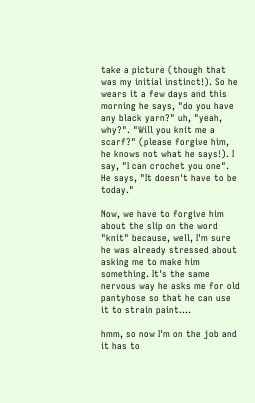take a picture (though that was my initial instinct!). So he wears it a few days and this morning he says, "do you have any black yarn?" uh, "yeah, why?". "Will you knit me a scarf?" (please forgive him, he knows not what he says!). I say, "I can crochet you one". He says, "It doesn't have to be today."

Now, we have to forgive him about the slip on the word "knit" because, well, I'm sure he was already stressed about asking me to make him something. It's the same nervous way he asks me for old pantyhose so that he can use it to strain paint....

hmm, so now I'm on the job and it has to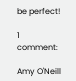be perfect!

1 comment:

Amy O'Neill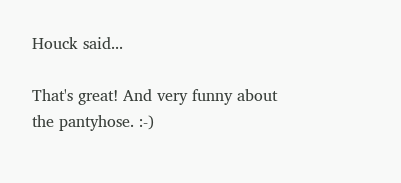Houck said...

That's great! And very funny about the pantyhose. :-)